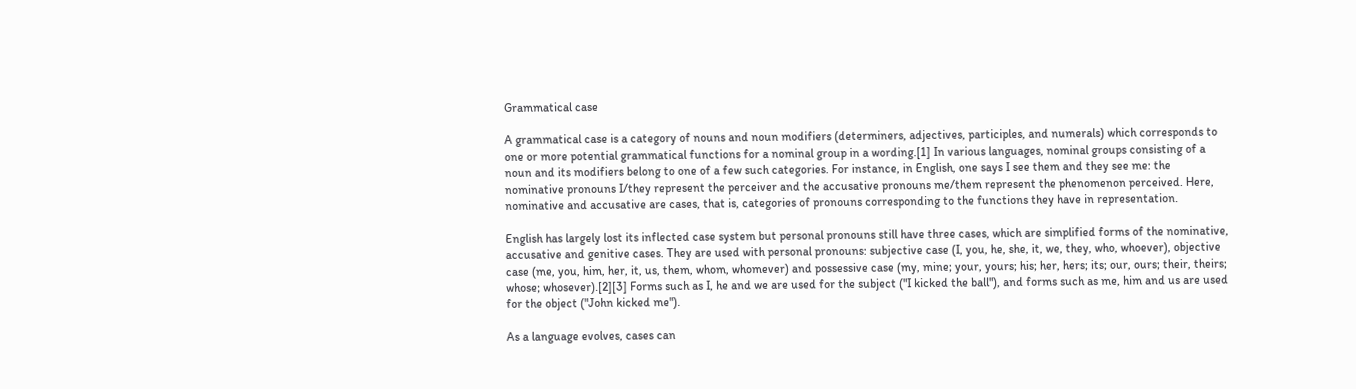Grammatical case

A grammatical case is a category of nouns and noun modifiers (determiners, adjectives, participles, and numerals) which corresponds to one or more potential grammatical functions for a nominal group in a wording.[1] In various languages, nominal groups consisting of a noun and its modifiers belong to one of a few such categories. For instance, in English, one says I see them and they see me: the nominative pronouns I/they represent the perceiver and the accusative pronouns me/them represent the phenomenon perceived. Here, nominative and accusative are cases, that is, categories of pronouns corresponding to the functions they have in representation.

English has largely lost its inflected case system but personal pronouns still have three cases, which are simplified forms of the nominative, accusative and genitive cases. They are used with personal pronouns: subjective case (I, you, he, she, it, we, they, who, whoever), objective case (me, you, him, her, it, us, them, whom, whomever) and possessive case (my, mine; your, yours; his; her, hers; its; our, ours; their, theirs; whose; whosever).[2][3] Forms such as I, he and we are used for the subject ("I kicked the ball"), and forms such as me, him and us are used for the object ("John kicked me").

As a language evolves, cases can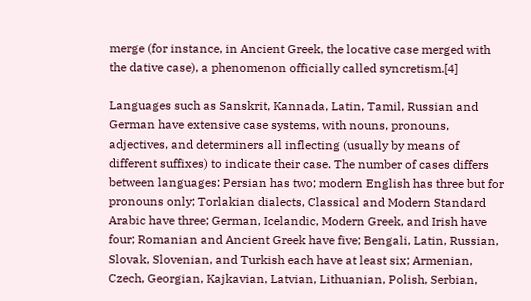merge (for instance, in Ancient Greek, the locative case merged with the dative case), a phenomenon officially called syncretism.[4]

Languages such as Sanskrit, Kannada, Latin, Tamil, Russian and German have extensive case systems, with nouns, pronouns, adjectives, and determiners all inflecting (usually by means of different suffixes) to indicate their case. The number of cases differs between languages: Persian has two; modern English has three but for pronouns only; Torlakian dialects, Classical and Modern Standard Arabic have three; German, Icelandic, Modern Greek, and Irish have four; Romanian and Ancient Greek have five; Bengali, Latin, Russian, Slovak, Slovenian, and Turkish each have at least six; Armenian, Czech, Georgian, Kajkavian, Latvian, Lithuanian, Polish, Serbian,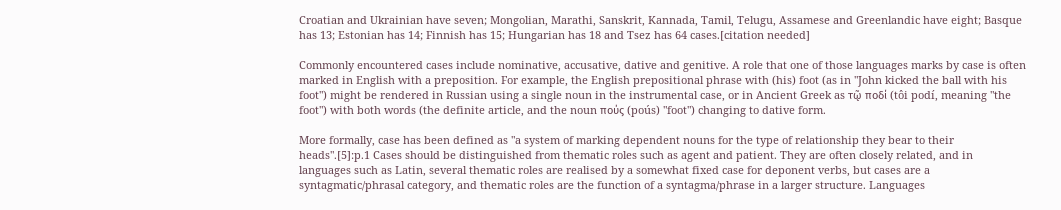Croatian and Ukrainian have seven; Mongolian, Marathi, Sanskrit, Kannada, Tamil, Telugu, Assamese and Greenlandic have eight; Basque has 13; Estonian has 14; Finnish has 15; Hungarian has 18 and Tsez has 64 cases.[citation needed]

Commonly encountered cases include nominative, accusative, dative and genitive. A role that one of those languages marks by case is often marked in English with a preposition. For example, the English prepositional phrase with (his) foot (as in "John kicked the ball with his foot") might be rendered in Russian using a single noun in the instrumental case, or in Ancient Greek as τῷ ποδί (tôi podí, meaning "the foot") with both words (the definite article, and the noun πούς (poús) "foot") changing to dative form.

More formally, case has been defined as "a system of marking dependent nouns for the type of relationship they bear to their heads".[5]:p.1 Cases should be distinguished from thematic roles such as agent and patient. They are often closely related, and in languages such as Latin, several thematic roles are realised by a somewhat fixed case for deponent verbs, but cases are a syntagmatic/phrasal category, and thematic roles are the function of a syntagma/phrase in a larger structure. Languages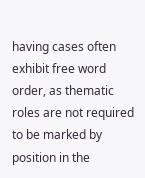having cases often exhibit free word order, as thematic roles are not required to be marked by position in the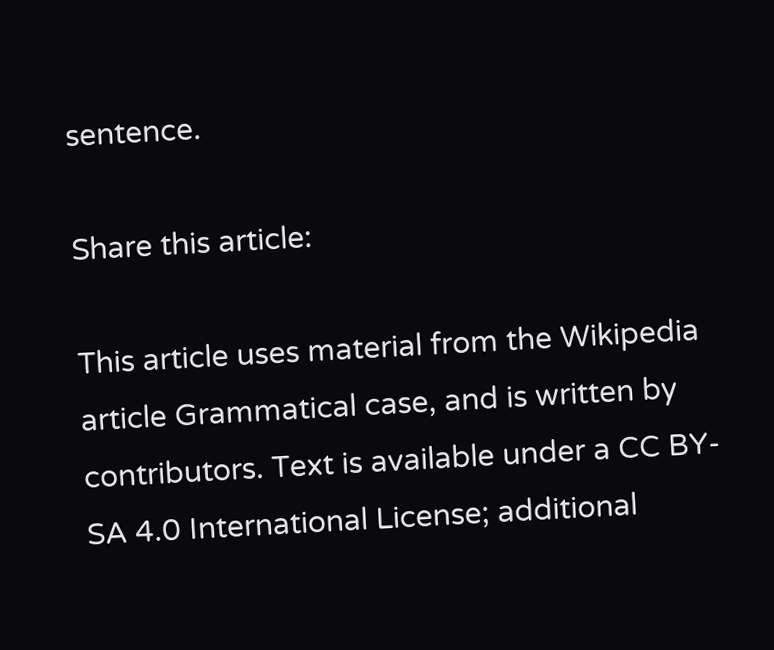sentence.

Share this article:

This article uses material from the Wikipedia article Grammatical case, and is written by contributors. Text is available under a CC BY-SA 4.0 International License; additional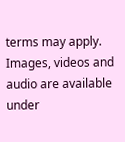terms may apply. Images, videos and audio are available under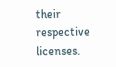their respective licenses.